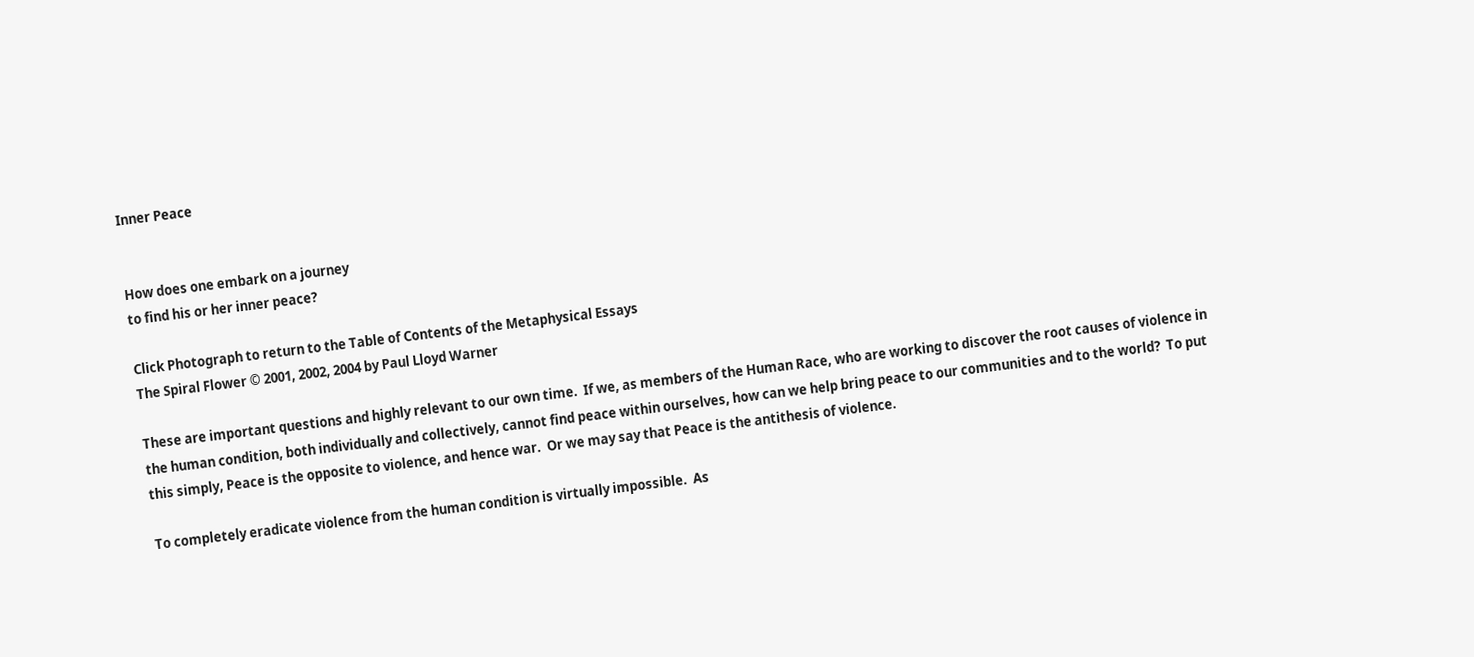Inner Peace


How does one embark on a journey
to find his or her inner peace?

Click Photograph to return to the Table of Contents of the Metaphysical Essays
The Spiral Flower © 2001, 2002, 2004 by Paul Lloyd Warner

These are important questions and highly relevant to our own time.  If we, as members of the Human Race, who are working to discover the root causes of violence in the human condition, both individually and collectively, cannot find peace within ourselves, how can we help bring peace to our communities and to the world?  To put this simply, Peace is the opposite to violence, and hence war.  Or we may say that Peace is the antithesis of violence.

To completely eradicate violence from the human condition is virtually impossible.  As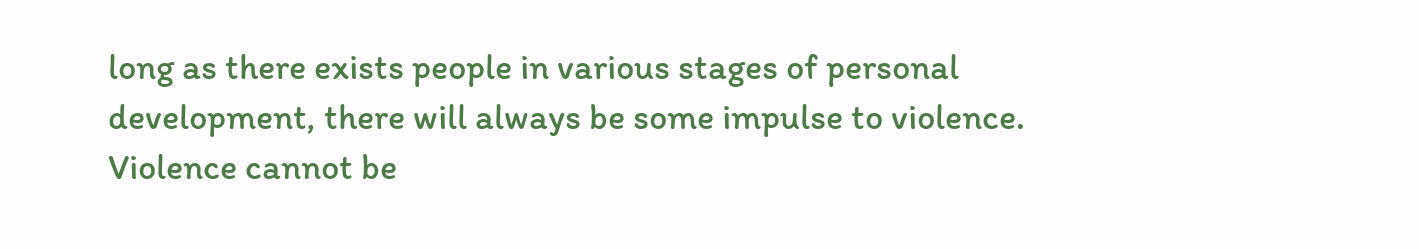long as there exists people in various stages of personal development, there will always be some impulse to violence.  Violence cannot be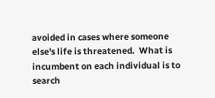avoided in cases where someone else's life is threatened.  What is incumbent on each individual is to search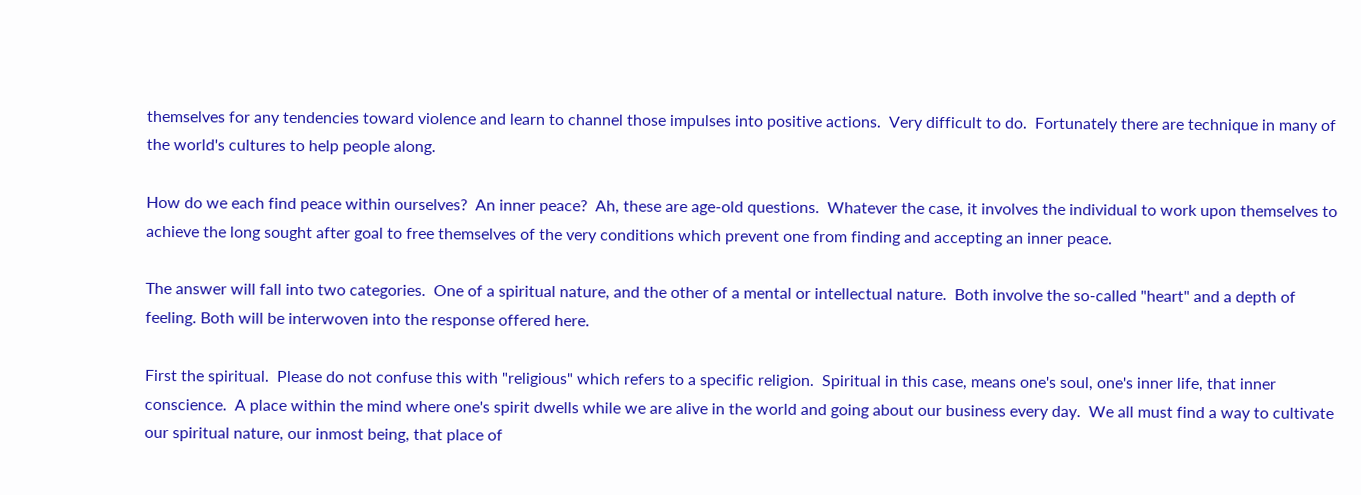themselves for any tendencies toward violence and learn to channel those impulses into positive actions.  Very difficult to do.  Fortunately there are technique in many of the world's cultures to help people along.

How do we each find peace within ourselves?  An inner peace?  Ah, these are age-old questions.  Whatever the case, it involves the individual to work upon themselves to achieve the long sought after goal to free themselves of the very conditions which prevent one from finding and accepting an inner peace.

The answer will fall into two categories.  One of a spiritual nature, and the other of a mental or intellectual nature.  Both involve the so-called "heart" and a depth of feeling. Both will be interwoven into the response offered here.

First the spiritual.  Please do not confuse this with "religious" which refers to a specific religion.  Spiritual in this case, means one's soul, one's inner life, that inner conscience.  A place within the mind where one's spirit dwells while we are alive in the world and going about our business every day.  We all must find a way to cultivate our spiritual nature, our inmost being, that place of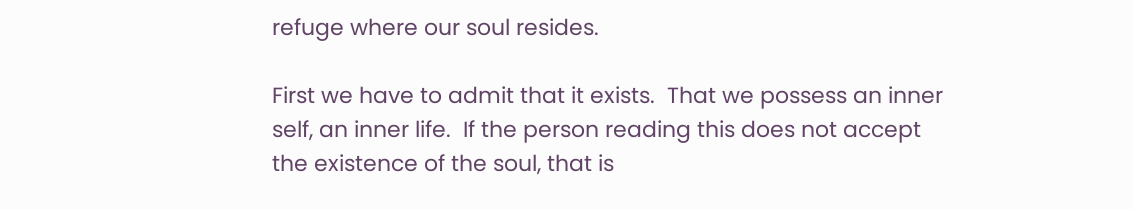refuge where our soul resides.

First we have to admit that it exists.  That we possess an inner self, an inner life.  If the person reading this does not accept the existence of the soul, that is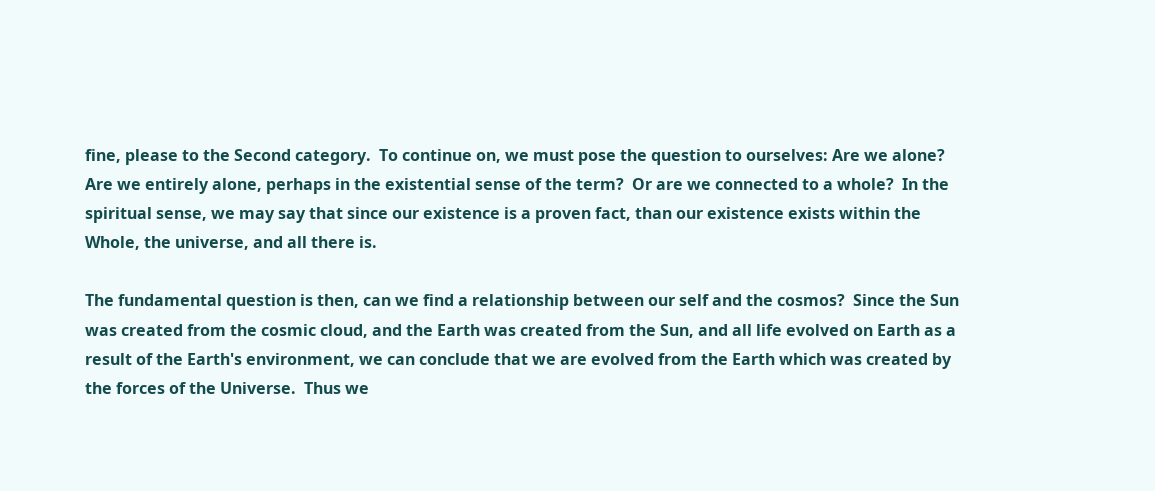fine, please to the Second category.  To continue on, we must pose the question to ourselves: Are we alone?  Are we entirely alone, perhaps in the existential sense of the term?  Or are we connected to a whole?  In the spiritual sense, we may say that since our existence is a proven fact, than our existence exists within the Whole, the universe, and all there is.

The fundamental question is then, can we find a relationship between our self and the cosmos?  Since the Sun was created from the cosmic cloud, and the Earth was created from the Sun, and all life evolved on Earth as a result of the Earth's environment, we can conclude that we are evolved from the Earth which was created by the forces of the Universe.  Thus we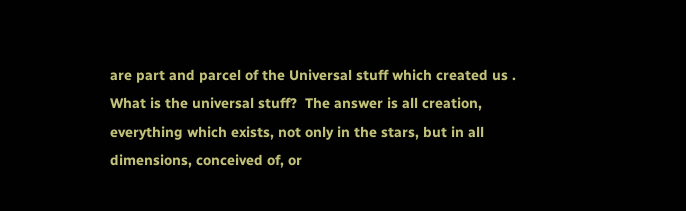are part and parcel of the Universal stuff which created us .  What is the universal stuff?  The answer is all creation, everything which exists, not only in the stars, but in all dimensions, conceived of, or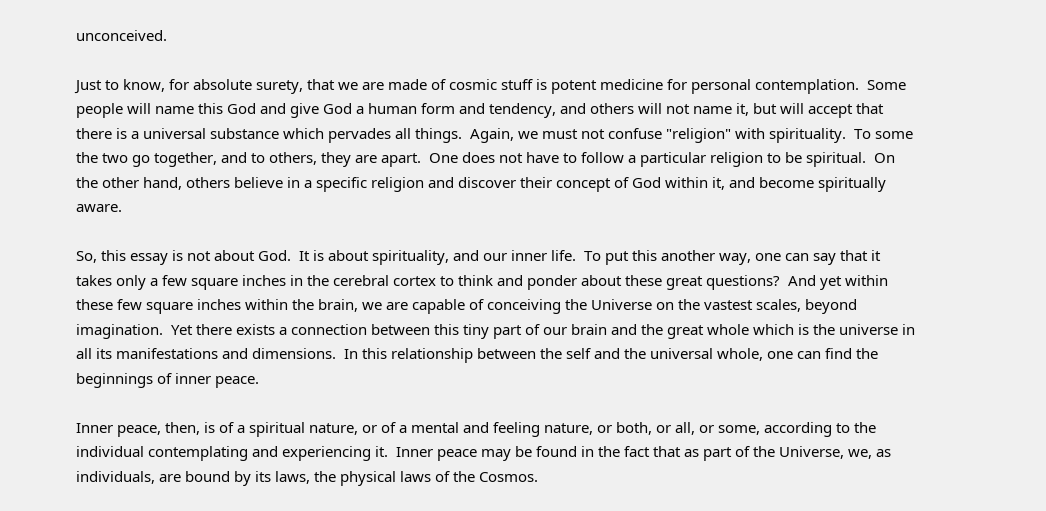unconceived.

Just to know, for absolute surety, that we are made of cosmic stuff is potent medicine for personal contemplation.  Some people will name this God and give God a human form and tendency, and others will not name it, but will accept that there is a universal substance which pervades all things.  Again, we must not confuse "religion" with spirituality.  To some the two go together, and to others, they are apart.  One does not have to follow a particular religion to be spiritual.  On the other hand, others believe in a specific religion and discover their concept of God within it, and become spiritually aware.

So, this essay is not about God.  It is about spirituality, and our inner life.  To put this another way, one can say that it takes only a few square inches in the cerebral cortex to think and ponder about these great questions?  And yet within these few square inches within the brain, we are capable of conceiving the Universe on the vastest scales, beyond imagination.  Yet there exists a connection between this tiny part of our brain and the great whole which is the universe in all its manifestations and dimensions.  In this relationship between the self and the universal whole, one can find the beginnings of inner peace.

Inner peace, then, is of a spiritual nature, or of a mental and feeling nature, or both, or all, or some, according to the individual contemplating and experiencing it.  Inner peace may be found in the fact that as part of the Universe, we, as individuals, are bound by its laws, the physical laws of the Cosmos.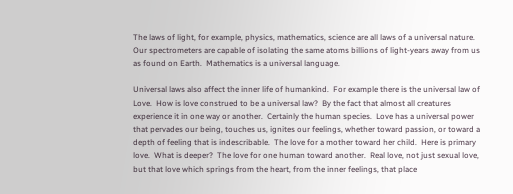The laws of light, for example, physics, mathematics, science are all laws of a universal nature.  Our spectrometers are capable of isolating the same atoms billions of light-years away from us as found on Earth.  Mathematics is a universal language.

Universal laws also affect the inner life of humankind.  For example there is the universal law of Love.  How is love construed to be a universal law?  By the fact that almost all creatures experience it in one way or another.  Certainly the human species.  Love has a universal power that pervades our being, touches us, ignites our feelings, whether toward passion, or toward a depth of feeling that is indescribable.  The love for a mother toward her child.  Here is primary love.  What is deeper?  The love for one human toward another.  Real love, not just sexual love, but that love which springs from the heart, from the inner feelings, that place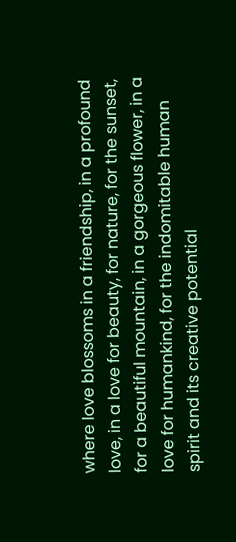where love blossoms in a friendship, in a profound love, in a love for beauty, for nature, for the sunset, for a beautiful mountain, in a gorgeous flower, in a love for humankind, for the indomitable human spirit and its creative potential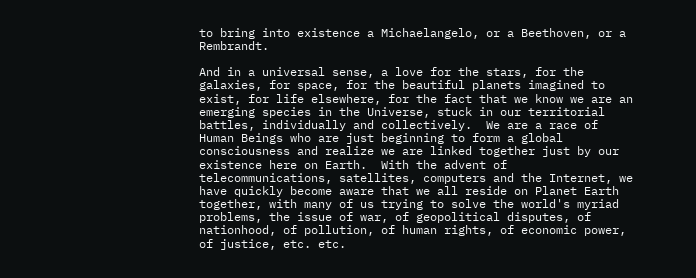to bring into existence a Michaelangelo, or a Beethoven, or a Rembrandt.

And in a universal sense, a love for the stars, for the galaxies, for space, for the beautiful planets imagined to exist, for life elsewhere, for the fact that we know we are an emerging species in the Universe, stuck in our territorial battles, individually and collectively.  We are a race of Human Beings who are just beginning to form a global consciousness and realize we are linked together just by our existence here on Earth.  With the advent of telecommunications, satellites, computers and the Internet, we have quickly become aware that we all reside on Planet Earth together, with many of us trying to solve the world's myriad problems, the issue of war, of geopolitical disputes, of nationhood, of pollution, of human rights, of economic power, of justice, etc. etc.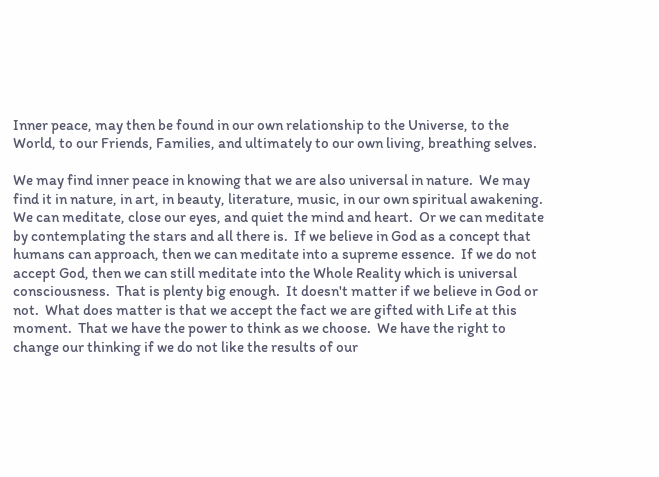Inner peace, may then be found in our own relationship to the Universe, to the World, to our Friends, Families, and ultimately to our own living, breathing selves.

We may find inner peace in knowing that we are also universal in nature.  We may find it in nature, in art, in beauty, literature, music, in our own spiritual awakening.  We can meditate, close our eyes, and quiet the mind and heart.  Or we can meditate by contemplating the stars and all there is.  If we believe in God as a concept that humans can approach, then we can meditate into a supreme essence.  If we do not accept God, then we can still meditate into the Whole Reality which is universal consciousness.  That is plenty big enough.  It doesn't matter if we believe in God or not.  What does matter is that we accept the fact we are gifted with Life at this moment.  That we have the power to think as we choose.  We have the right to change our thinking if we do not like the results of our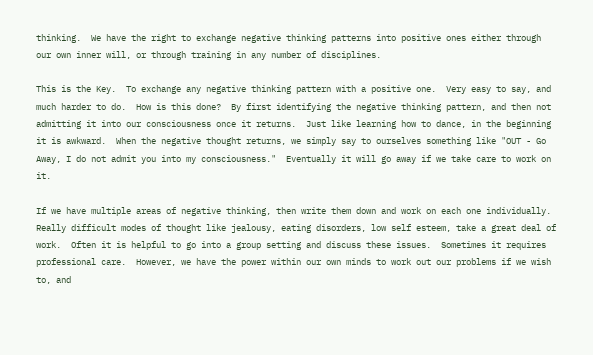thinking.  We have the right to exchange negative thinking patterns into positive ones either through our own inner will, or through training in any number of disciplines.

This is the Key.  To exchange any negative thinking pattern with a positive one.  Very easy to say, and much harder to do.  How is this done?  By first identifying the negative thinking pattern, and then not admitting it into our consciousness once it returns.  Just like learning how to dance, in the beginning it is awkward.  When the negative thought returns, we simply say to ourselves something like "OUT - Go Away, I do not admit you into my consciousness."  Eventually it will go away if we take care to work on it.

If we have multiple areas of negative thinking, then write them down and work on each one individually.  Really difficult modes of thought like jealousy, eating disorders, low self esteem, take a great deal of work.  Often it is helpful to go into a group setting and discuss these issues.  Sometimes it requires professional care.  However, we have the power within our own minds to work out our problems if we wish to, and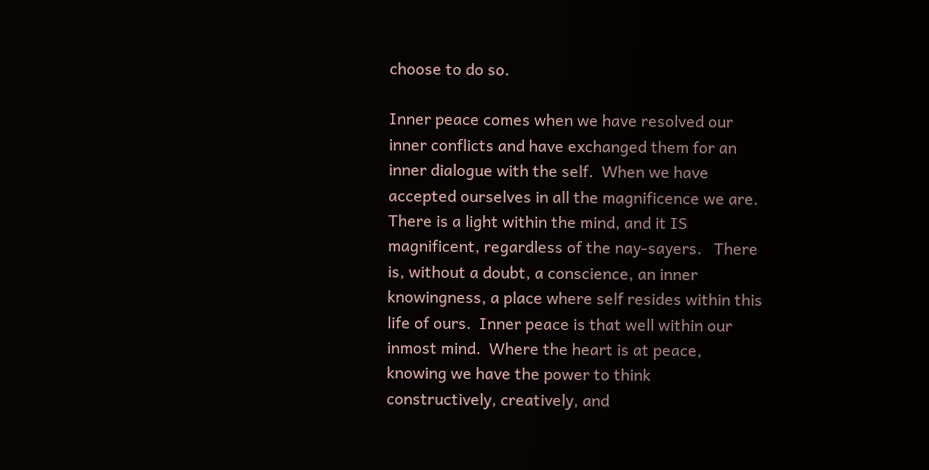choose to do so.

Inner peace comes when we have resolved our inner conflicts and have exchanged them for an inner dialogue with the self.  When we have accepted ourselves in all the magnificence we are.  There is a light within the mind, and it IS magnificent, regardless of the nay-sayers.   There is, without a doubt, a conscience, an inner knowingness, a place where self resides within this life of ours.  Inner peace is that well within our inmost mind.  Where the heart is at peace, knowing we have the power to think constructively, creatively, and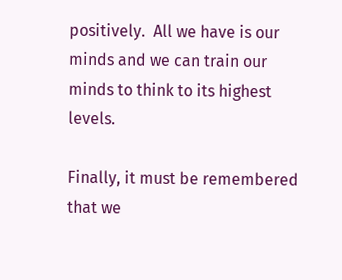positively.  All we have is our minds and we can train our minds to think to its highest levels.

Finally, it must be remembered that we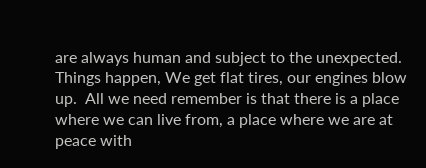are always human and subject to the unexpected.  Things happen, We get flat tires, our engines blow up.  All we need remember is that there is a place where we can live from, a place where we are at peace with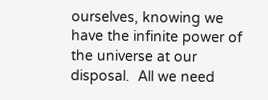ourselves, knowing we have the infinite power of the universe at our disposal.  All we need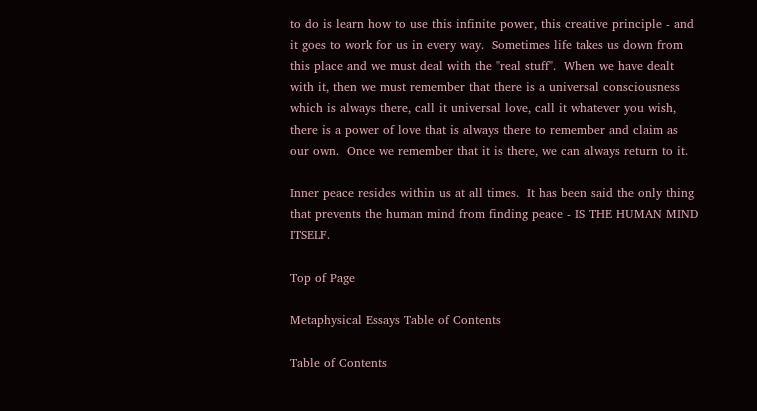to do is learn how to use this infinite power, this creative principle - and it goes to work for us in every way.  Sometimes life takes us down from this place and we must deal with the "real stuff".  When we have dealt with it, then we must remember that there is a universal consciousness which is always there, call it universal love, call it whatever you wish, there is a power of love that is always there to remember and claim as our own.  Once we remember that it is there, we can always return to it.

Inner peace resides within us at all times.  It has been said the only thing that prevents the human mind from finding peace - IS THE HUMAN MIND ITSELF.

Top of Page

Metaphysical Essays Table of Contents

Table of Contents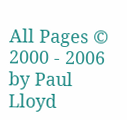All Pages © 2000 - 2006 by Paul Lloyd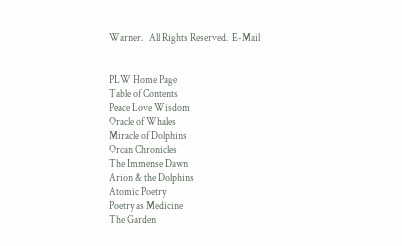Warner.   All Rights Reserved.  E-Mail


PLW Home Page
Table of Contents
Peace Love Wisdom
Oracle of Whales
Miracle of Dolphins
Orcan Chronicles
The Immense Dawn
Arion & the Dolphins
Atomic Poetry
Poetry as Medicine
The Garden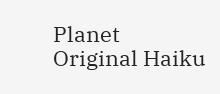Planet
Original Haiku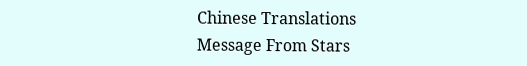Chinese Translations
Message From Stars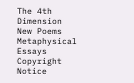The 4th Dimension
New Poems
Metaphysical Essays
Copyright Notice